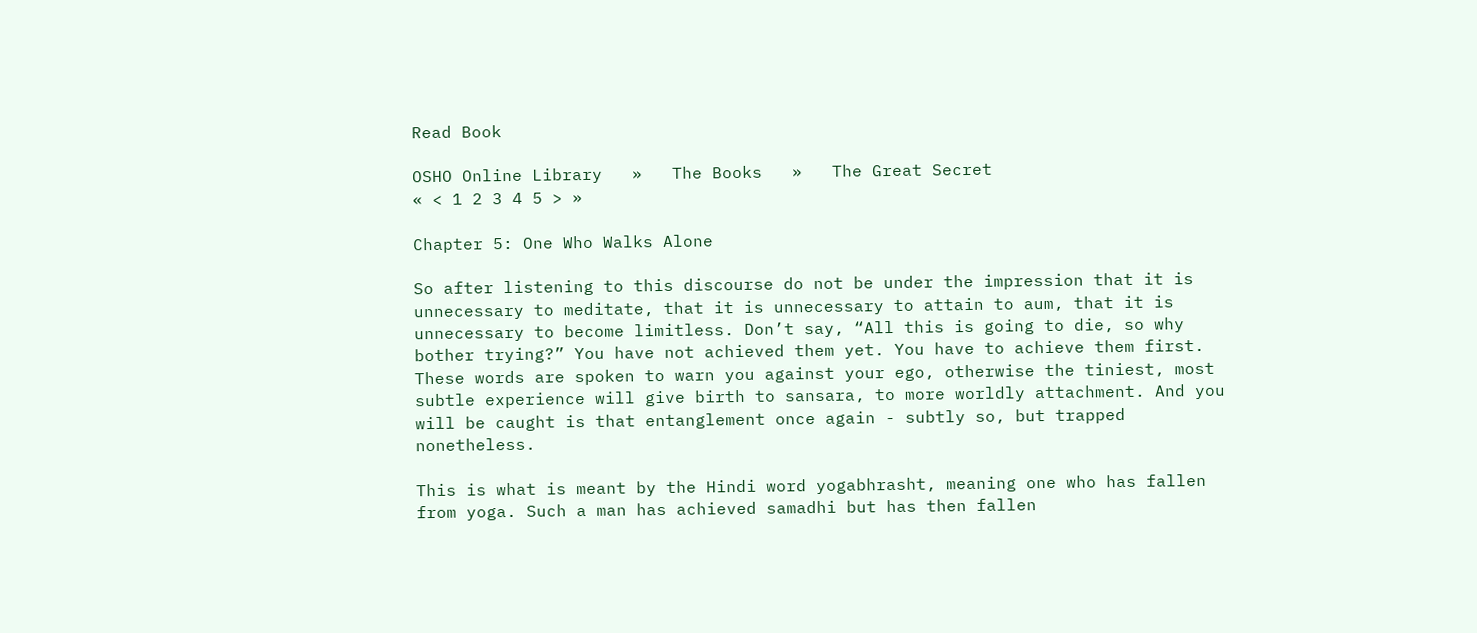Read Book

OSHO Online Library   »   The Books   »   The Great Secret
« < 1 2 3 4 5 > »

Chapter 5: One Who Walks Alone

So after listening to this discourse do not be under the impression that it is unnecessary to meditate, that it is unnecessary to attain to aum, that it is unnecessary to become limitless. Don’t say, “All this is going to die, so why bother trying?” You have not achieved them yet. You have to achieve them first. These words are spoken to warn you against your ego, otherwise the tiniest, most subtle experience will give birth to sansara, to more worldly attachment. And you will be caught is that entanglement once again - subtly so, but trapped nonetheless.

This is what is meant by the Hindi word yogabhrasht, meaning one who has fallen from yoga. Such a man has achieved samadhi but has then fallen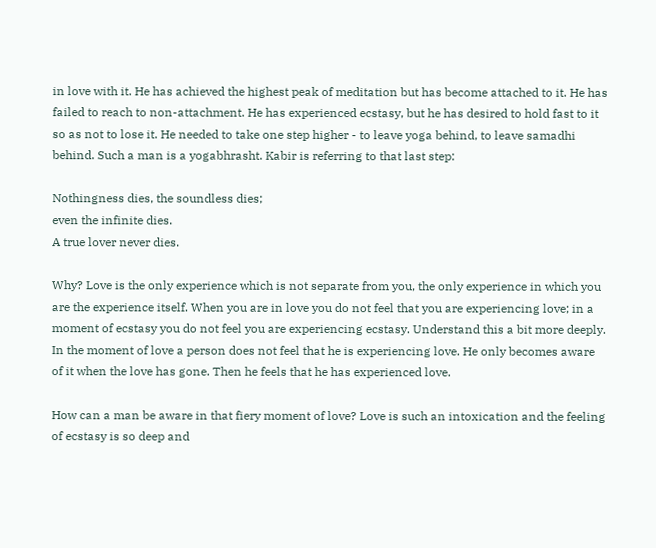in love with it. He has achieved the highest peak of meditation but has become attached to it. He has failed to reach to non-attachment. He has experienced ecstasy, but he has desired to hold fast to it so as not to lose it. He needed to take one step higher - to leave yoga behind, to leave samadhi behind. Such a man is a yogabhrasht. Kabir is referring to that last step:

Nothingness dies, the soundless dies;
even the infinite dies.
A true lover never dies.

Why? Love is the only experience which is not separate from you, the only experience in which you are the experience itself. When you are in love you do not feel that you are experiencing love; in a moment of ecstasy you do not feel you are experiencing ecstasy. Understand this a bit more deeply. In the moment of love a person does not feel that he is experiencing love. He only becomes aware of it when the love has gone. Then he feels that he has experienced love.

How can a man be aware in that fiery moment of love? Love is such an intoxication and the feeling of ecstasy is so deep and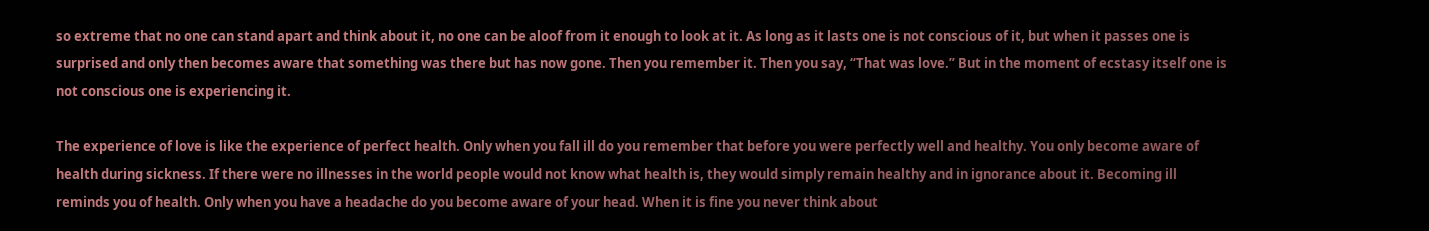so extreme that no one can stand apart and think about it, no one can be aloof from it enough to look at it. As long as it lasts one is not conscious of it, but when it passes one is surprised and only then becomes aware that something was there but has now gone. Then you remember it. Then you say, “That was love.” But in the moment of ecstasy itself one is not conscious one is experiencing it.

The experience of love is like the experience of perfect health. Only when you fall ill do you remember that before you were perfectly well and healthy. You only become aware of health during sickness. If there were no illnesses in the world people would not know what health is, they would simply remain healthy and in ignorance about it. Becoming ill reminds you of health. Only when you have a headache do you become aware of your head. When it is fine you never think about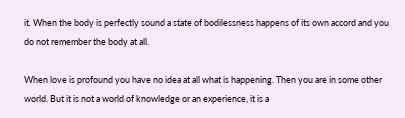it. When the body is perfectly sound a state of bodilessness happens of its own accord and you do not remember the body at all.

When love is profound you have no idea at all what is happening. Then you are in some other world. But it is not a world of knowledge or an experience, it is a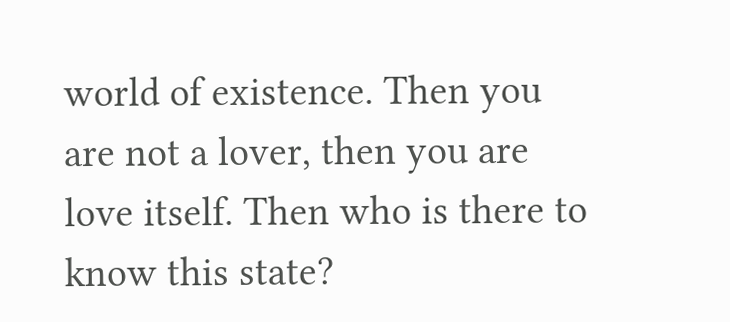world of existence. Then you are not a lover, then you are love itself. Then who is there to know this state?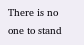There is no one to stand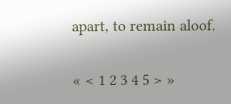apart, to remain aloof.

« < 1 2 3 4 5 > »